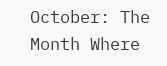October: The Month Where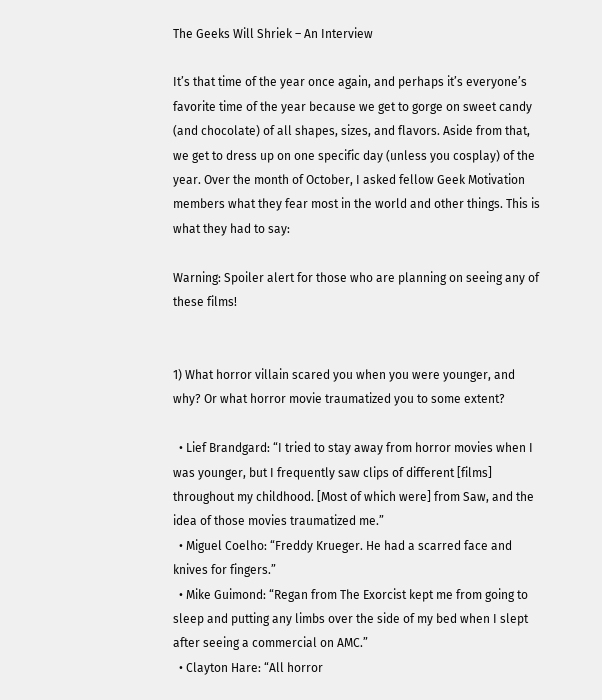The Geeks Will Shriek – An Interview

It’s that time of the year once again, and perhaps it’s everyone’s favorite time of the year because we get to gorge on sweet candy (and chocolate) of all shapes, sizes, and flavors. Aside from that, we get to dress up on one specific day (unless you cosplay) of the year. Over the month of October, I asked fellow Geek Motivation members what they fear most in the world and other things. This is what they had to say:

Warning: Spoiler alert for those who are planning on seeing any of these films!


1) What horror villain scared you when you were younger, and why? Or what horror movie traumatized you to some extent?

  • Lief Brandgard: “I tried to stay away from horror movies when I was younger, but I frequently saw clips of different [films] throughout my childhood. [Most of which were] from Saw, and the idea of those movies traumatized me.”
  • Miguel Coelho: “Freddy Krueger. He had a scarred face and knives for fingers.”
  • Mike Guimond: “Regan from The Exorcist kept me from going to sleep and putting any limbs over the side of my bed when I slept after seeing a commercial on AMC.”
  • Clayton Hare: “All horror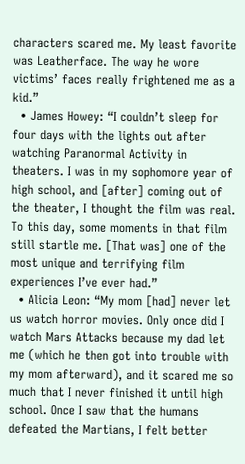characters scared me. My least favorite was Leatherface. The way he wore victims’ faces really frightened me as a kid.”
  • James Howey: “I couldn’t sleep for four days with the lights out after watching Paranormal Activity in theaters. I was in my sophomore year of high school, and [after] coming out of the theater, I thought the film was real. To this day, some moments in that film still startle me. [That was] one of the most unique and terrifying film experiences I’ve ever had.”
  • Alicia Leon: “My mom [had] never let us watch horror movies. Only once did I watch Mars Attacks because my dad let me (which he then got into trouble with my mom afterward), and it scared me so much that I never finished it until high school. Once I saw that the humans defeated the Martians, I felt better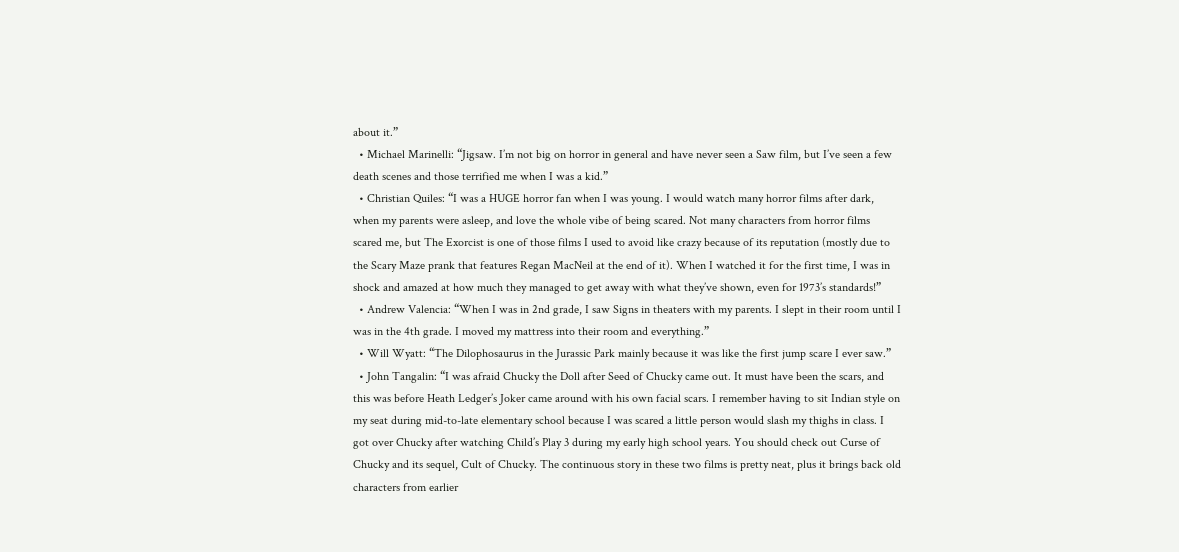about it.”
  • Michael Marinelli: “Jigsaw. I’m not big on horror in general and have never seen a Saw film, but I’ve seen a few death scenes and those terrified me when I was a kid.”
  • Christian Quiles: “I was a HUGE horror fan when I was young. I would watch many horror films after dark, when my parents were asleep, and love the whole vibe of being scared. Not many characters from horror films scared me, but The Exorcist is one of those films I used to avoid like crazy because of its reputation (mostly due to the Scary Maze prank that features Regan MacNeil at the end of it). When I watched it for the first time, I was in shock and amazed at how much they managed to get away with what they’ve shown, even for 1973’s standards!”
  • Andrew Valencia: “When I was in 2nd grade, I saw Signs in theaters with my parents. I slept in their room until I was in the 4th grade. I moved my mattress into their room and everything.”
  • Will Wyatt: “The Dilophosaurus in the Jurassic Park mainly because it was like the first jump scare I ever saw.”
  • John Tangalin: “I was afraid Chucky the Doll after Seed of Chucky came out. It must have been the scars, and this was before Heath Ledger’s Joker came around with his own facial scars. I remember having to sit Indian style on my seat during mid-to-late elementary school because I was scared a little person would slash my thighs in class. I got over Chucky after watching Child’s Play 3 during my early high school years. You should check out Curse of Chucky and its sequel, Cult of Chucky. The continuous story in these two films is pretty neat, plus it brings back old characters from earlier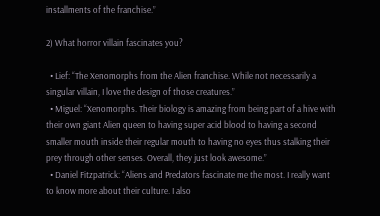installments of the franchise.”

2) What horror villain fascinates you?

  • Lief: “The Xenomorphs from the Alien franchise. While not necessarily a singular villain, I love the design of those creatures.”
  • Miguel: “Xenomorphs. Their biology is amazing from being part of a hive with their own giant Alien queen to having super acid blood to having a second smaller mouth inside their regular mouth to having no eyes thus stalking their prey through other senses. Overall, they just look awesome.”
  • Daniel Fitzpatrick: “Aliens and Predators fascinate me the most. I really want to know more about their culture. I also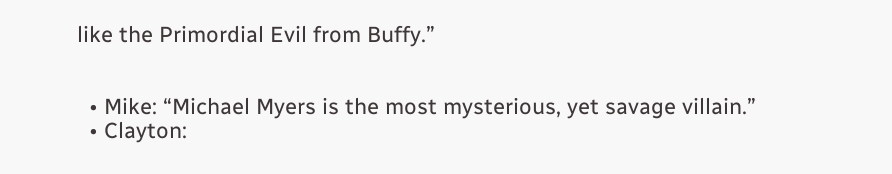like the Primordial Evil from Buffy.”


  • Mike: “Michael Myers is the most mysterious, yet savage villain.”
  • Clayton: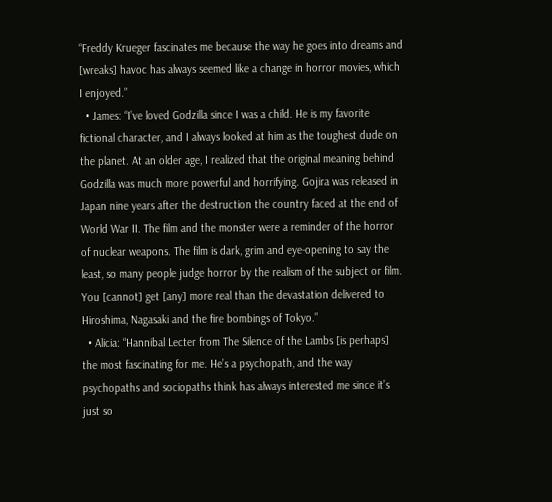“Freddy Krueger fascinates me because the way he goes into dreams and [wreaks] havoc has always seemed like a change in horror movies, which I enjoyed.”
  • James: “I’ve loved Godzilla since I was a child. He is my favorite fictional character, and I always looked at him as the toughest dude on the planet. At an older age, I realized that the original meaning behind Godzilla was much more powerful and horrifying. Gojira was released in Japan nine years after the destruction the country faced at the end of World War II. The film and the monster were a reminder of the horror of nuclear weapons. The film is dark, grim and eye-opening to say the least, so many people judge horror by the realism of the subject or film. You [cannot] get [any] more real than the devastation delivered to Hiroshima, Nagasaki and the fire bombings of Tokyo.”
  • Alicia: “Hannibal Lecter from The Silence of the Lambs [is perhaps] the most fascinating for me. He’s a psychopath, and the way psychopaths and sociopaths think has always interested me since it’s just so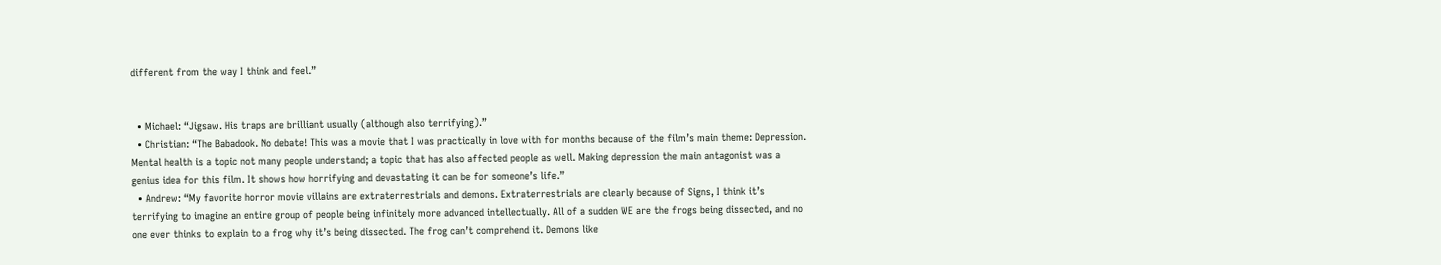different from the way I think and feel.”


  • Michael: “Jigsaw. His traps are brilliant usually (although also terrifying).”
  • Christian: “The Babadook. No debate! This was a movie that I was practically in love with for months because of the film’s main theme: Depression. Mental health is a topic not many people understand; a topic that has also affected people as well. Making depression the main antagonist was a genius idea for this film. It shows how horrifying and devastating it can be for someone’s life.”
  • Andrew: “My favorite horror movie villains are extraterrestrials and demons. Extraterrestrials are clearly because of Signs, I think it’s terrifying to imagine an entire group of people being infinitely more advanced intellectually. All of a sudden WE are the frogs being dissected, and no one ever thinks to explain to a frog why it’s being dissected. The frog can’t comprehend it. Demons like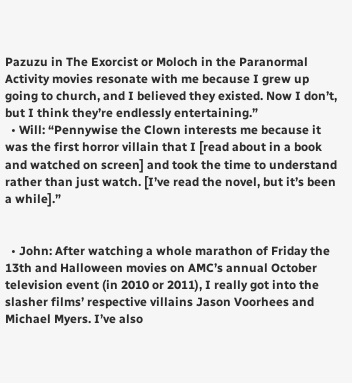Pazuzu in The Exorcist or Moloch in the Paranormal Activity movies resonate with me because I grew up going to church, and I believed they existed. Now I don’t, but I think they’re endlessly entertaining.”
  • Will: “Pennywise the Clown interests me because it was the first horror villain that I [read about in a book and watched on screen] and took the time to understand rather than just watch. [I’ve read the novel, but it’s been a while].”


  • John: After watching a whole marathon of Friday the 13th and Halloween movies on AMC’s annual October television event (in 2010 or 2011), I really got into the slasher films’ respective villains Jason Voorhees and Michael Myers. I’ve also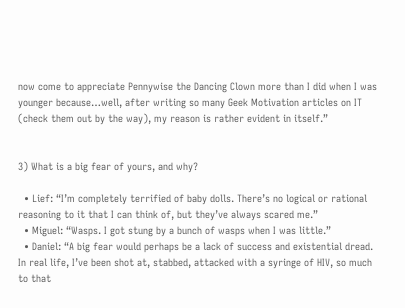now come to appreciate Pennywise the Dancing Clown more than I did when I was younger because…well, after writing so many Geek Motivation articles on IT (check them out by the way), my reason is rather evident in itself.”


3) What is a big fear of yours, and why?

  • Lief: “I’m completely terrified of baby dolls. There’s no logical or rational reasoning to it that I can think of, but they’ve always scared me.”
  • Miguel: “Wasps. I got stung by a bunch of wasps when I was little.”
  • Daniel: “A big fear would perhaps be a lack of success and existential dread. In real life, I’ve been shot at, stabbed, attacked with a syringe of HIV, so much to that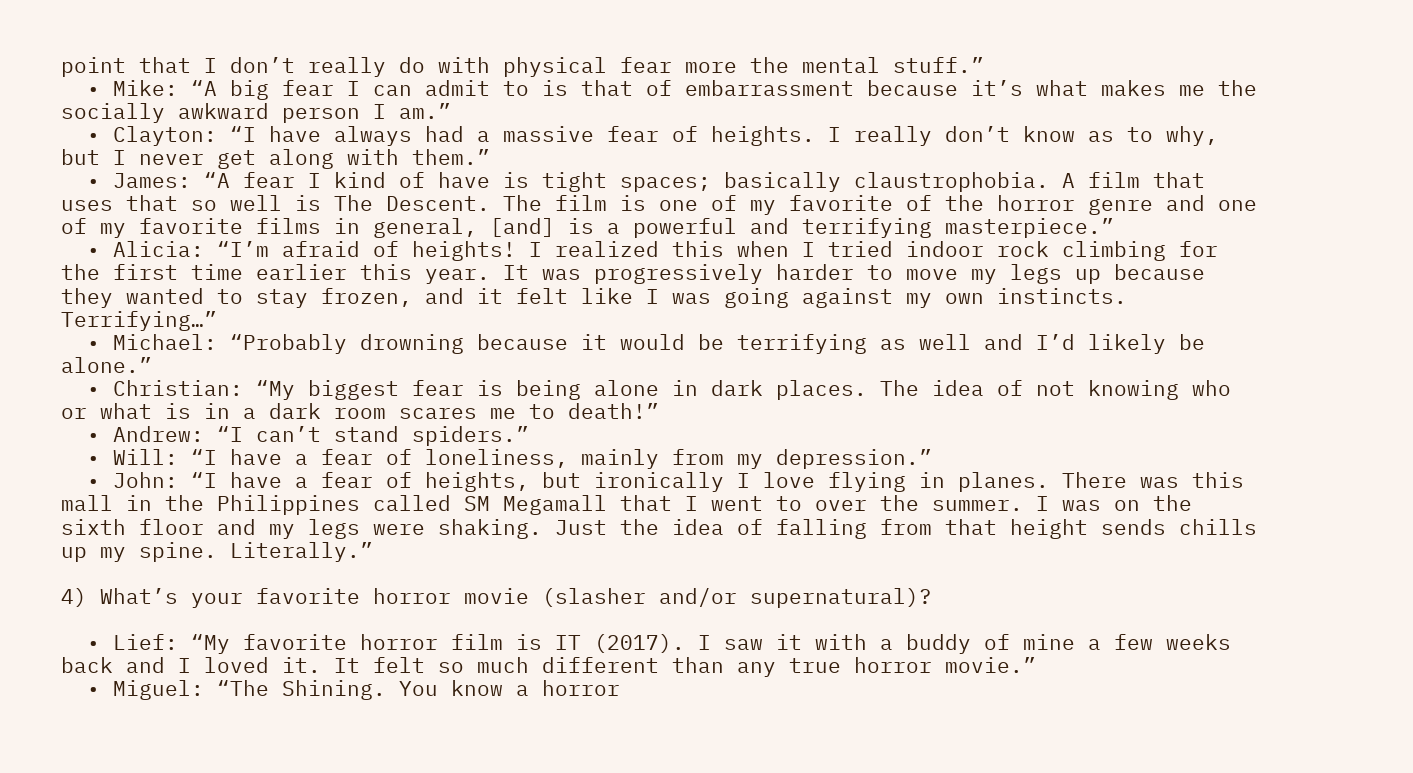point that I don’t really do with physical fear more the mental stuff.”
  • Mike: “A big fear I can admit to is that of embarrassment because it’s what makes me the socially awkward person I am.”
  • Clayton: “I have always had a massive fear of heights. I really don’t know as to why, but I never get along with them.”
  • James: “A fear I kind of have is tight spaces; basically claustrophobia. A film that uses that so well is The Descent. The film is one of my favorite of the horror genre and one of my favorite films in general, [and] is a powerful and terrifying masterpiece.”
  • Alicia: “I’m afraid of heights! I realized this when I tried indoor rock climbing for the first time earlier this year. It was progressively harder to move my legs up because they wanted to stay frozen, and it felt like I was going against my own instincts. Terrifying…”
  • Michael: “Probably drowning because it would be terrifying as well and I’d likely be alone.”
  • Christian: “My biggest fear is being alone in dark places. The idea of not knowing who or what is in a dark room scares me to death!”
  • Andrew: “I can’t stand spiders.”
  • Will: “I have a fear of loneliness, mainly from my depression.”
  • John: “I have a fear of heights, but ironically I love flying in planes. There was this mall in the Philippines called SM Megamall that I went to over the summer. I was on the sixth floor and my legs were shaking. Just the idea of falling from that height sends chills up my spine. Literally.”

4) What’s your favorite horror movie (slasher and/or supernatural)?

  • Lief: “My favorite horror film is IT (2017). I saw it with a buddy of mine a few weeks back and I loved it. It felt so much different than any true horror movie.”
  • Miguel: “The Shining. You know a horror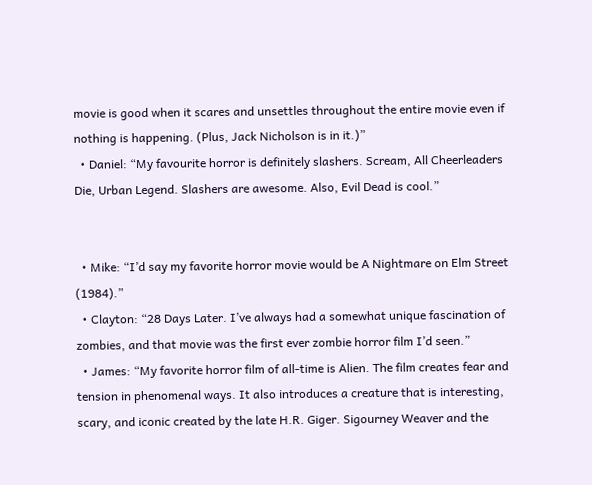movie is good when it scares and unsettles throughout the entire movie even if nothing is happening. (Plus, Jack Nicholson is in it.)”
  • Daniel: “My favourite horror is definitely slashers. Scream, All Cheerleaders Die, Urban Legend. Slashers are awesome. Also, Evil Dead is cool.”


  • Mike: “I’d say my favorite horror movie would be A Nightmare on Elm Street (1984).”
  • Clayton: “28 Days Later. I’ve always had a somewhat unique fascination of zombies, and that movie was the first ever zombie horror film I’d seen.”
  • James: “My favorite horror film of all-time is Alien. The film creates fear and tension in phenomenal ways. It also introduces a creature that is interesting, scary, and iconic created by the late H.R. Giger. Sigourney Weaver and the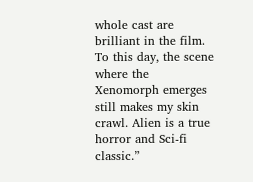whole cast are brilliant in the film. To this day, the scene where the Xenomorph emerges still makes my skin crawl. Alien is a true horror and Sci-fi classic.”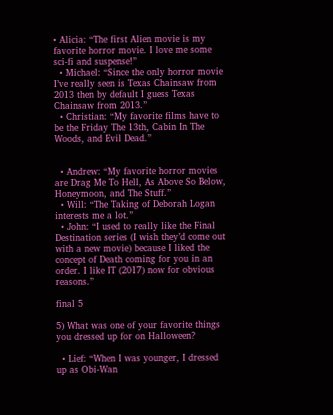• Alicia: “The first Alien movie is my favorite horror movie. I love me some sci-fi and suspense!”
  • Michael: “Since the only horror movie I’ve really seen is Texas Chainsaw from 2013 then by default I guess Texas Chainsaw from 2013.”
  • Christian: “My favorite films have to be the Friday The 13th, Cabin In The Woods, and Evil Dead.”


  • Andrew: “My favorite horror movies are Drag Me To Hell, As Above So Below, Honeymoon, and The Stuff.”
  • Will: “The Taking of Deborah Logan interests me a lot.”
  • John: “I used to really like the Final Destination series (I wish they’d come out with a new movie) because I liked the concept of Death coming for you in an order. I like IT (2017) now for obvious reasons.”

final 5

5) What was one of your favorite things you dressed up for on Halloween?

  • Lief: “When I was younger, I dressed up as Obi-Wan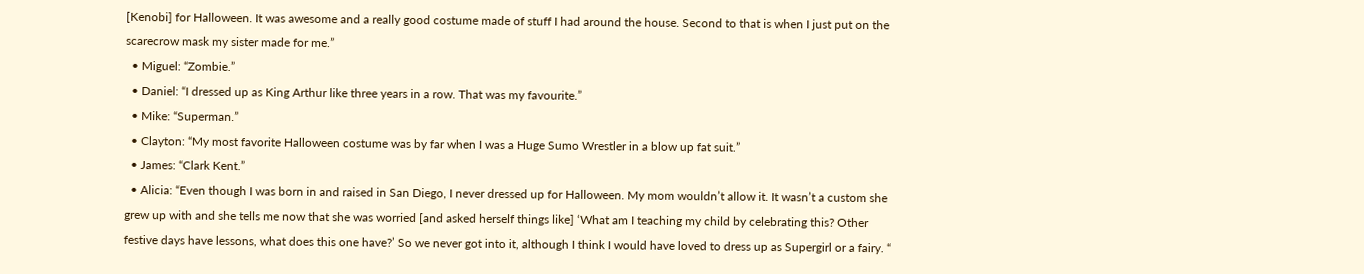[Kenobi] for Halloween. It was awesome and a really good costume made of stuff I had around the house. Second to that is when I just put on the scarecrow mask my sister made for me.”
  • Miguel: “Zombie.”
  • Daniel: “I dressed up as King Arthur like three years in a row. That was my favourite.”
  • Mike: “Superman.”
  • Clayton: “My most favorite Halloween costume was by far when I was a Huge Sumo Wrestler in a blow up fat suit.”
  • James: “Clark Kent.”
  • Alicia: “Even though I was born in and raised in San Diego, I never dressed up for Halloween. My mom wouldn’t allow it. It wasn’t a custom she grew up with and she tells me now that she was worried [and asked herself things like] ‘What am I teaching my child by celebrating this? Other festive days have lessons, what does this one have?’ So we never got into it, although I think I would have loved to dress up as Supergirl or a fairy. “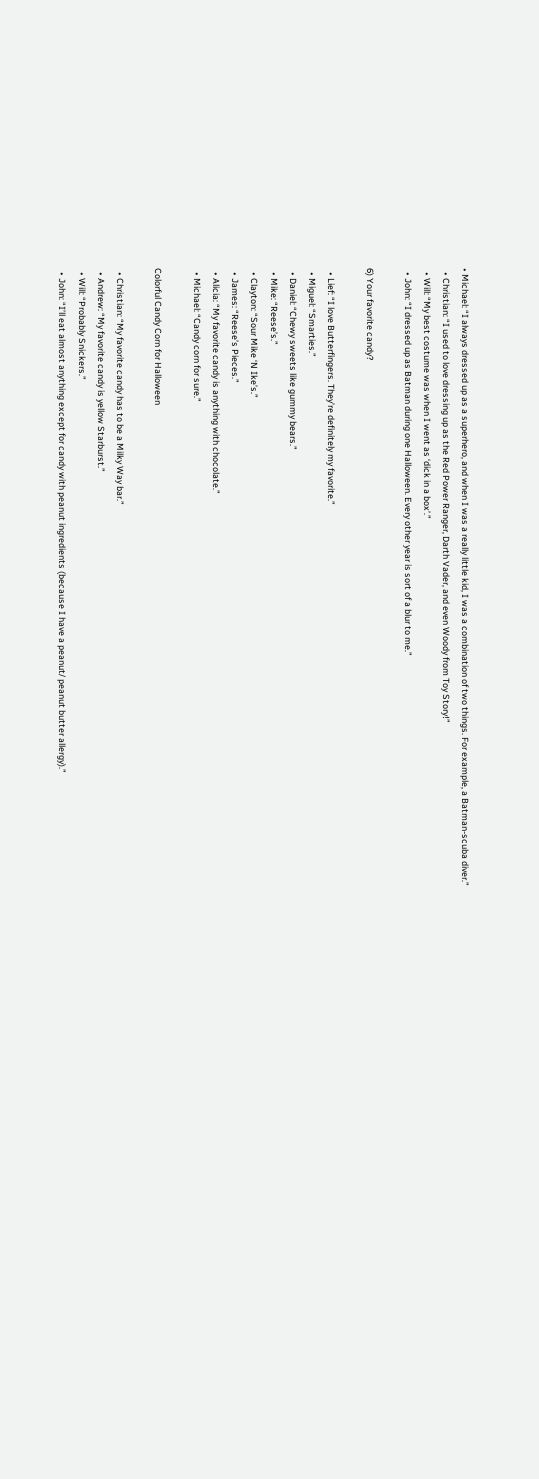• Michael: “I always dressed up as a superhero, and when I was a really little kid, I was a combination of two things. For example, a Batman-scuba diver.”
  • Christian: “I used to love dressing up as the Red Power Ranger, Darth Vader, and even Woody from Toy Story!”
  • Will: “My best costume was when I went as ‘dick in a box’.”
  • John: “I dressed up as Batman during one Halloween. Every other year is sort of a blur to me.”

6) Your favorite candy?

  • Lief: “I love Butterfingers. They’re definitely my favorite.”
  • Miguel: “Smarties.”
  • Daniel: “Chewy sweets like gummy bears.”
  • Mike: “Reese’s.”
  • Clayton: “Sour Mike ‘N Ike’s.”
  • James: “Reese’s Pieces.”
  • Alicia: “My favorite candy is anything with chocolate.”
  • Michael: “Candy corn for sure.”

Colorful Candy Corn for Halloween

  • Christian: “My favorite candy has to be a Milky Way bar.”
  • Andrew: “My favorite candy is yellow Starburst.”
  • Will: “Probably Snickers.”
  • John: “I’ll eat almost anything except for candy with peanut ingredients (because I have a peanut/ peanut butter allergy).”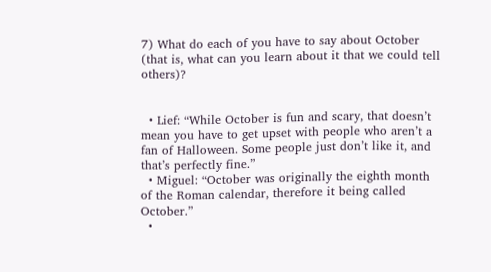7) What do each of you have to say about October (that is, what can you learn about it that we could tell others)?


  • Lief: “While October is fun and scary, that doesn’t mean you have to get upset with people who aren’t a fan of Halloween. Some people just don’t like it, and that’s perfectly fine.”
  • Miguel: “October was originally the eighth month of the Roman calendar, therefore it being called October.”
  •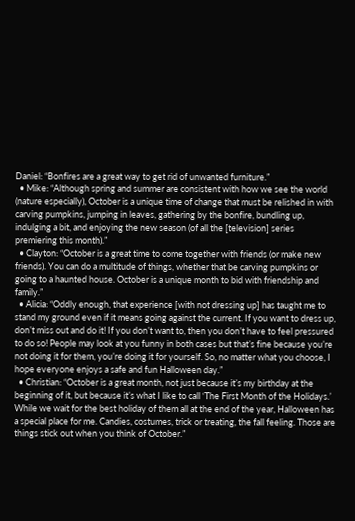Daniel: “Bonfires are a great way to get rid of unwanted furniture.”
  • Mike: “Although spring and summer are consistent with how we see the world (nature especially), October is a unique time of change that must be relished in with carving pumpkins, jumping in leaves, gathering by the bonfire, bundling up, indulging a bit, and enjoying the new season (of all the [television] series premiering this month).”
  • Clayton: “October is a great time to come together with friends (or make new friends). You can do a multitude of things, whether that be carving pumpkins or going to a haunted house. October is a unique month to bid with friendship and family.”
  • Alicia: “Oddly enough, that experience [with not dressing up] has taught me to stand my ground even if it means going against the current. If you want to dress up, don’t miss out and do it! If you don’t want to, then you don’t have to feel pressured to do so! People may look at you funny in both cases but that’s fine because you’re not doing it for them, you’re doing it for yourself. So, no matter what you choose, I hope everyone enjoys a safe and fun Halloween day.”
  • Christian: “October is a great month, not just because it’s my birthday at the beginning of it, but because it’s what I like to call ‘The First Month of the Holidays.’ While we wait for the best holiday of them all at the end of the year, Halloween has a special place for me. Candies, costumes, trick or treating, the fall feeling. Those are things stick out when you think of October.”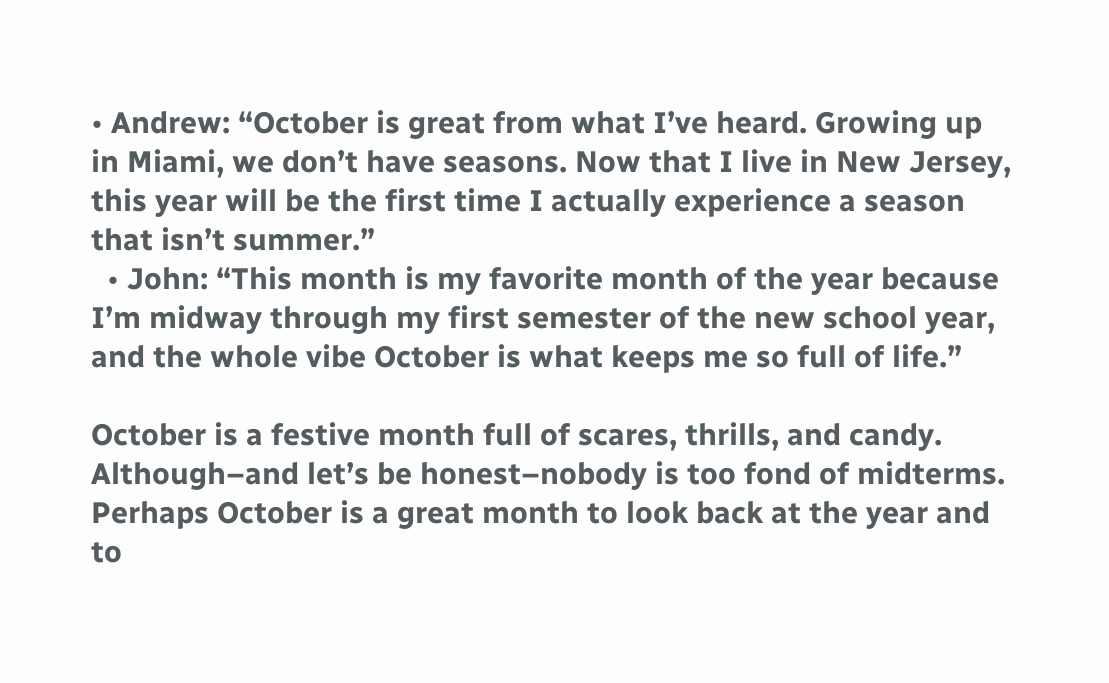• Andrew: “October is great from what I’ve heard. Growing up in Miami, we don’t have seasons. Now that I live in New Jersey, this year will be the first time I actually experience a season that isn’t summer.”
  • John: “This month is my favorite month of the year because I’m midway through my first semester of the new school year, and the whole vibe October is what keeps me so full of life.”

October is a festive month full of scares, thrills, and candy. Although–and let’s be honest–nobody is too fond of midterms. Perhaps October is a great month to look back at the year and to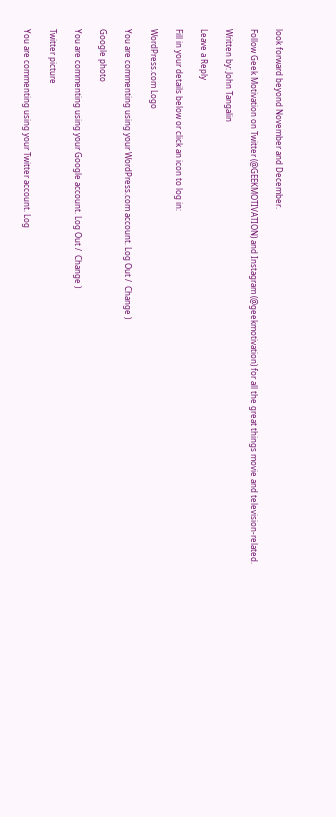look forward beyond November and December.

Follow Geek Motivation on Twitter (@GEEKMOTIVATION) and Instagram (@geekmotivation) for all the great things movie and television-related.

Written by: John Tangalin

Leave a Reply

Fill in your details below or click an icon to log in:

WordPress.com Logo

You are commenting using your WordPress.com account. Log Out /  Change )

Google photo

You are commenting using your Google account. Log Out /  Change )

Twitter picture

You are commenting using your Twitter account. Log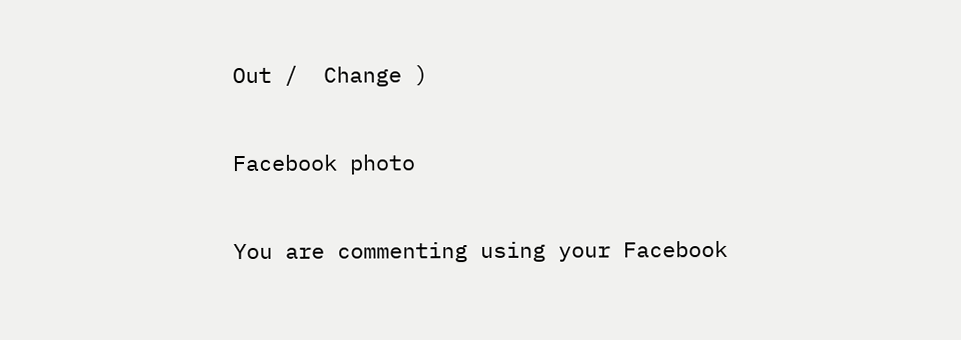Out /  Change )

Facebook photo

You are commenting using your Facebook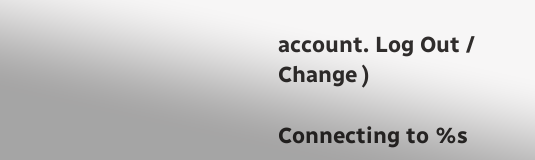account. Log Out /  Change )

Connecting to %s